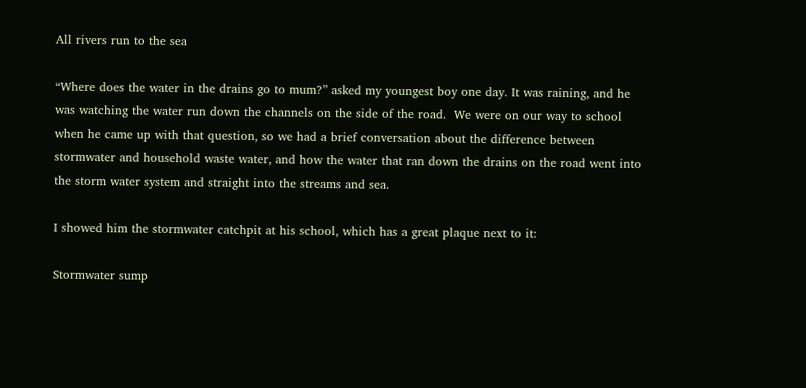All rivers run to the sea

“Where does the water in the drains go to mum?” asked my youngest boy one day. It was raining, and he was watching the water run down the channels on the side of the road.  We were on our way to school when he came up with that question, so we had a brief conversation about the difference between stormwater and household waste water, and how the water that ran down the drains on the road went into the storm water system and straight into the streams and sea.

I showed him the stormwater catchpit at his school, which has a great plaque next to it:

Stormwater sump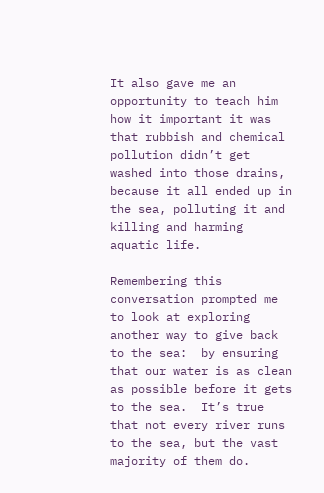It also gave me an opportunity to teach him how it important it was that rubbish and chemical pollution didn’t get washed into those drains, because it all ended up in the sea, polluting it and killing and harming aquatic life.

Remembering this conversation prompted me to look at exploring another way to give back to the sea:  by ensuring that our water is as clean as possible before it gets to the sea.  It’s true that not every river runs to the sea, but the vast majority of them do.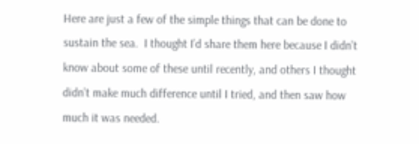Here are just a few of the simple things that can be done to sustain the sea.  I thought I’d share them here because I didn’t know about some of these until recently, and others I thought didn’t make much difference until I tried, and then saw how much it was needed.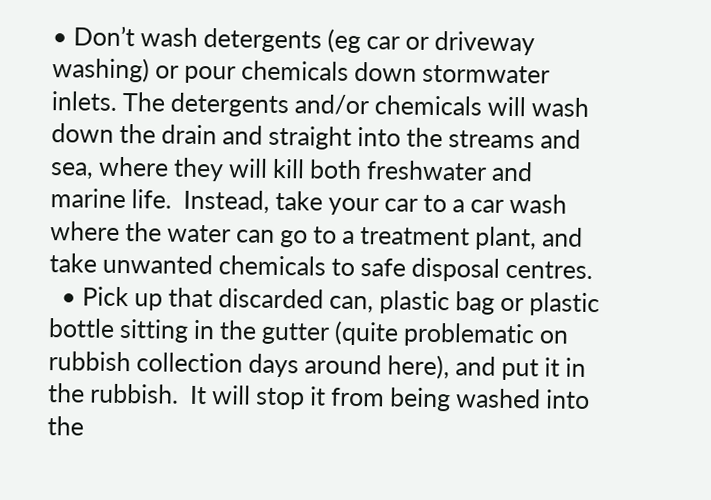• Don’t wash detergents (eg car or driveway washing) or pour chemicals down stormwater inlets. The detergents and/or chemicals will wash down the drain and straight into the streams and sea, where they will kill both freshwater and marine life.  Instead, take your car to a car wash where the water can go to a treatment plant, and take unwanted chemicals to safe disposal centres.
  • Pick up that discarded can, plastic bag or plastic bottle sitting in the gutter (quite problematic on rubbish collection days around here), and put it in the rubbish.  It will stop it from being washed into the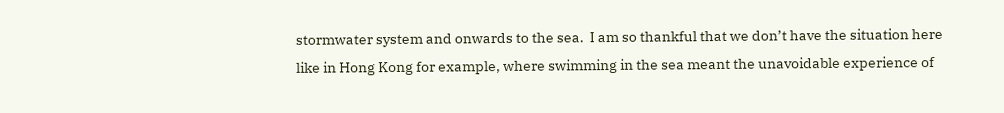stormwater system and onwards to the sea.  I am so thankful that we don’t have the situation here like in Hong Kong for example, where swimming in the sea meant the unavoidable experience of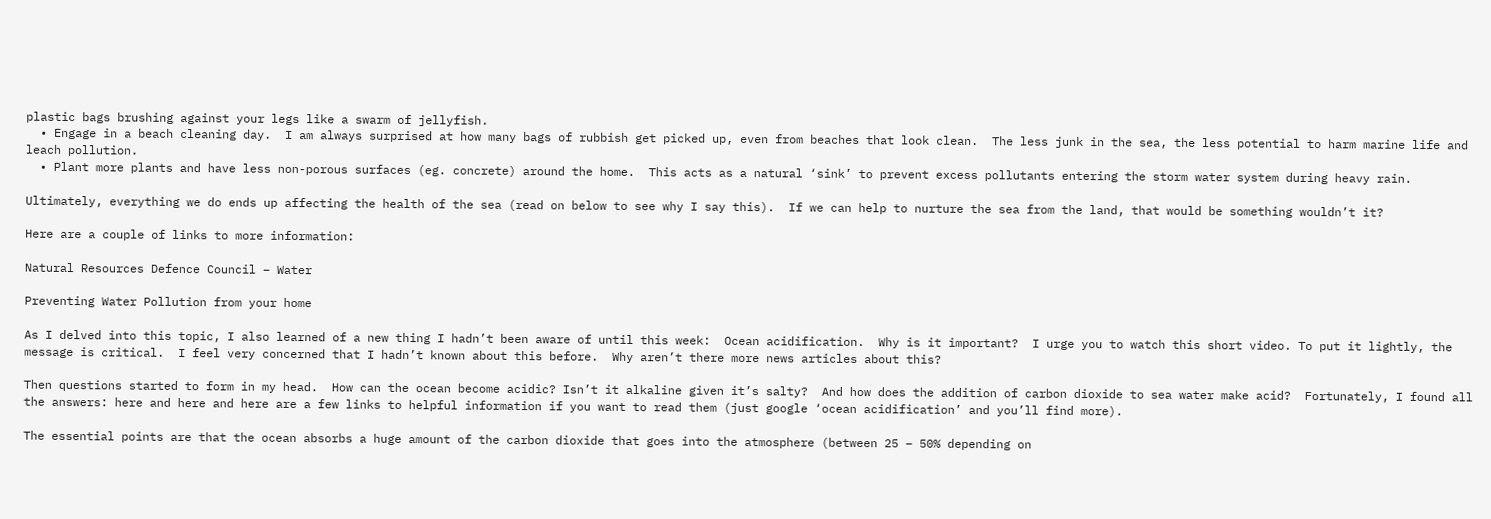plastic bags brushing against your legs like a swarm of jellyfish.
  • Engage in a beach cleaning day.  I am always surprised at how many bags of rubbish get picked up, even from beaches that look clean.  The less junk in the sea, the less potential to harm marine life and leach pollution.
  • Plant more plants and have less non-porous surfaces (eg. concrete) around the home.  This acts as a natural ‘sink’ to prevent excess pollutants entering the storm water system during heavy rain.

Ultimately, everything we do ends up affecting the health of the sea (read on below to see why I say this).  If we can help to nurture the sea from the land, that would be something wouldn’t it?

Here are a couple of links to more information:

Natural Resources Defence Council – Water

Preventing Water Pollution from your home

As I delved into this topic, I also learned of a new thing I hadn’t been aware of until this week:  Ocean acidification.  Why is it important?  I urge you to watch this short video. To put it lightly, the message is critical.  I feel very concerned that I hadn’t known about this before.  Why aren’t there more news articles about this?

Then questions started to form in my head.  How can the ocean become acidic? Isn’t it alkaline given it’s salty?  And how does the addition of carbon dioxide to sea water make acid?  Fortunately, I found all the answers: here and here and here are a few links to helpful information if you want to read them (just google ‘ocean acidification’ and you’ll find more).

The essential points are that the ocean absorbs a huge amount of the carbon dioxide that goes into the atmosphere (between 25 – 50% depending on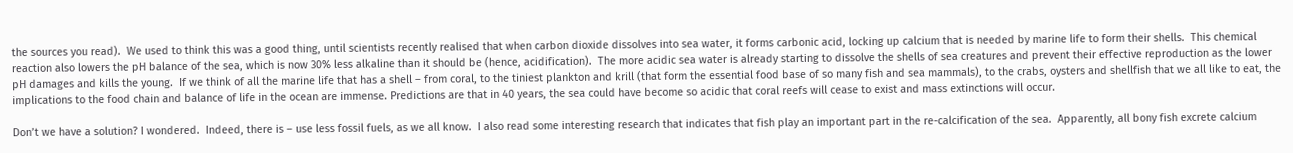the sources you read).  We used to think this was a good thing, until scientists recently realised that when carbon dioxide dissolves into sea water, it forms carbonic acid, locking up calcium that is needed by marine life to form their shells.  This chemical reaction also lowers the pH balance of the sea, which is now 30% less alkaline than it should be (hence, acidification).  The more acidic sea water is already starting to dissolve the shells of sea creatures and prevent their effective reproduction as the lower pH damages and kills the young.  If we think of all the marine life that has a shell – from coral, to the tiniest plankton and krill (that form the essential food base of so many fish and sea mammals), to the crabs, oysters and shellfish that we all like to eat, the implications to the food chain and balance of life in the ocean are immense. Predictions are that in 40 years, the sea could have become so acidic that coral reefs will cease to exist and mass extinctions will occur.

Don’t we have a solution? I wondered.  Indeed, there is – use less fossil fuels, as we all know.  I also read some interesting research that indicates that fish play an important part in the re-calcification of the sea.  Apparently, all bony fish excrete calcium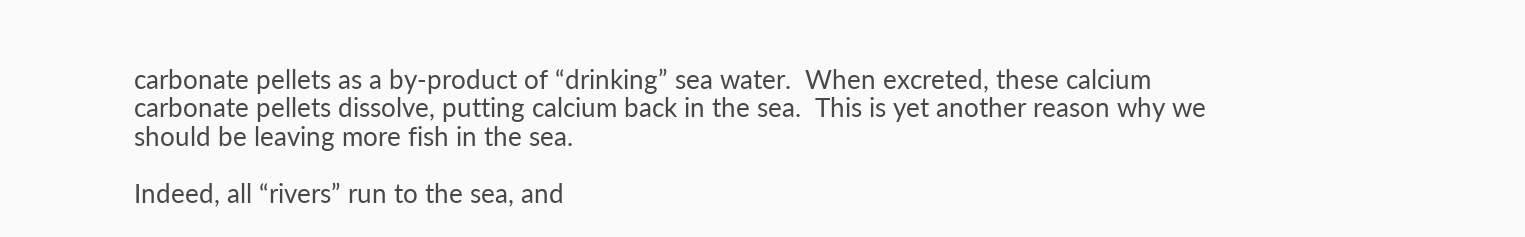carbonate pellets as a by-product of “drinking” sea water.  When excreted, these calcium carbonate pellets dissolve, putting calcium back in the sea.  This is yet another reason why we should be leaving more fish in the sea.

Indeed, all “rivers” run to the sea, and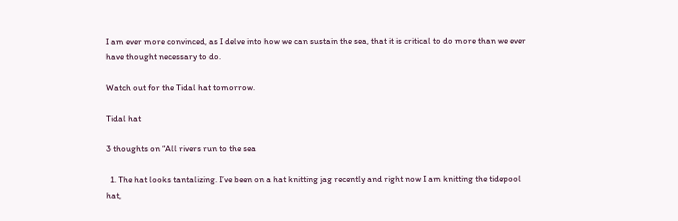I am ever more convinced, as I delve into how we can sustain the sea, that it is critical to do more than we ever have thought necessary to do.

Watch out for the Tidal hat tomorrow.

Tidal hat

3 thoughts on “All rivers run to the sea

  1. The hat looks tantalizing. I’ve been on a hat knitting jag recently and right now I am knitting the tidepool hat,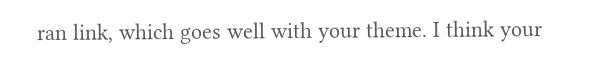ran link, which goes well with your theme. I think your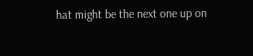hat might be the next one up on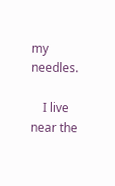my needles.

    I live near the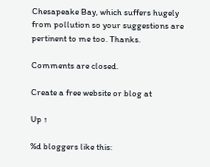Chesapeake Bay, which suffers hugely from pollution so your suggestions are pertinent to me too. Thanks.

Comments are closed.

Create a free website or blog at

Up ↑

%d bloggers like this: